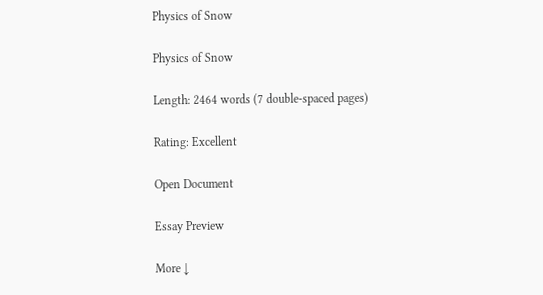Physics of Snow

Physics of Snow

Length: 2464 words (7 double-spaced pages)

Rating: Excellent

Open Document

Essay Preview

More ↓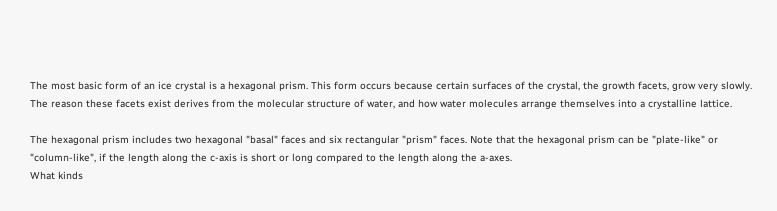The most basic form of an ice crystal is a hexagonal prism. This form occurs because certain surfaces of the crystal, the growth facets, grow very slowly. The reason these facets exist derives from the molecular structure of water, and how water molecules arrange themselves into a crystalline lattice.

The hexagonal prism includes two hexagonal "basal" faces and six rectangular "prism" faces. Note that the hexagonal prism can be "plate-like" or "column-like", if the length along the c-axis is short or long compared to the length along the a-axes.
What kinds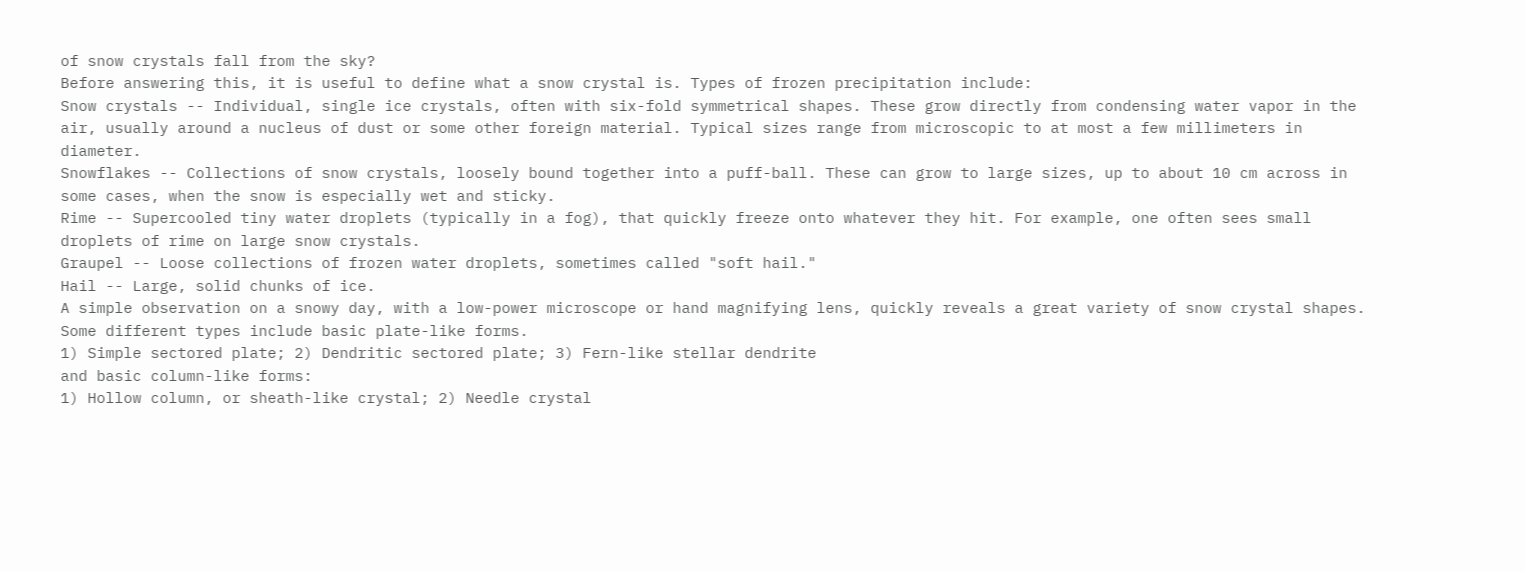of snow crystals fall from the sky?
Before answering this, it is useful to define what a snow crystal is. Types of frozen precipitation include:
Snow crystals -- Individual, single ice crystals, often with six-fold symmetrical shapes. These grow directly from condensing water vapor in the air, usually around a nucleus of dust or some other foreign material. Typical sizes range from microscopic to at most a few millimeters in diameter.
Snowflakes -- Collections of snow crystals, loosely bound together into a puff-ball. These can grow to large sizes, up to about 10 cm across in some cases, when the snow is especially wet and sticky.
Rime -- Supercooled tiny water droplets (typically in a fog), that quickly freeze onto whatever they hit. For example, one often sees small droplets of rime on large snow crystals.
Graupel -- Loose collections of frozen water droplets, sometimes called "soft hail."
Hail -- Large, solid chunks of ice.
A simple observation on a snowy day, with a low-power microscope or hand magnifying lens, quickly reveals a great variety of snow crystal shapes. Some different types include basic plate-like forms.
1) Simple sectored plate; 2) Dendritic sectored plate; 3) Fern-like stellar dendrite
and basic column-like forms:
1) Hollow column, or sheath-like crystal; 2) Needle crystal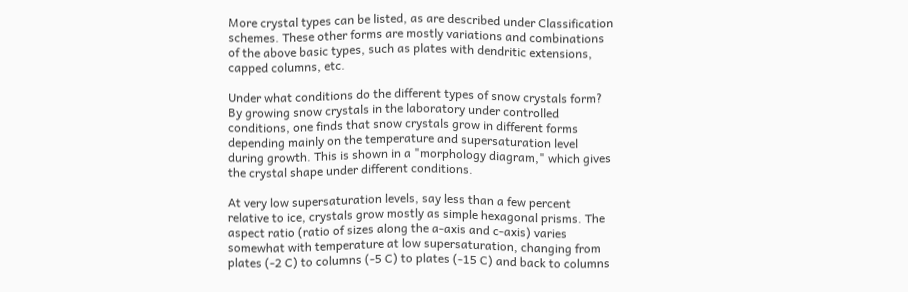More crystal types can be listed, as are described under Classification schemes. These other forms are mostly variations and combinations of the above basic types, such as plates with dendritic extensions, capped columns, etc.

Under what conditions do the different types of snow crystals form?
By growing snow crystals in the laboratory under controlled conditions, one finds that snow crystals grow in different forms depending mainly on the temperature and supersaturation level during growth. This is shown in a "morphology diagram," which gives the crystal shape under different conditions.

At very low supersaturation levels, say less than a few percent relative to ice, crystals grow mostly as simple hexagonal prisms. The aspect ratio (ratio of sizes along the a-axis and c-axis) varies somewhat with temperature at low supersaturation, changing from plates (-2 C) to columns (-5 C) to plates (-15 C) and back to columns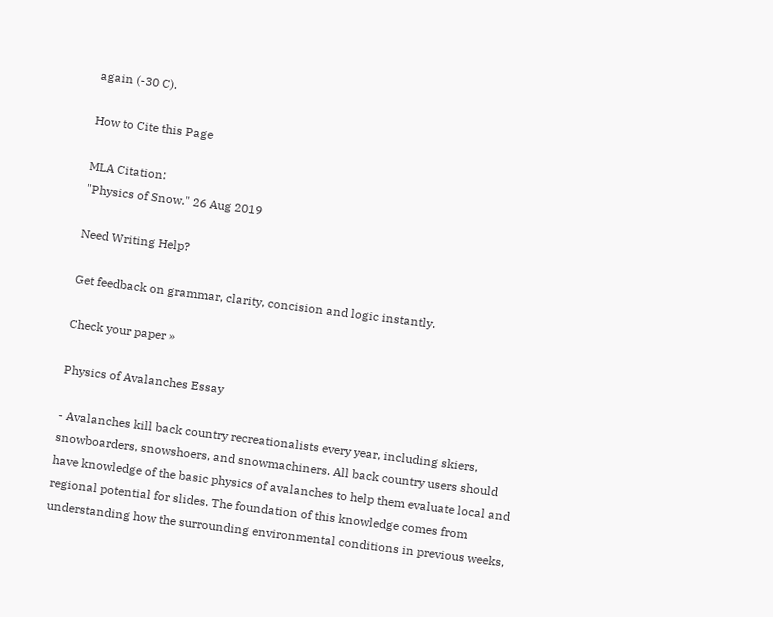again (-30 C).

How to Cite this Page

MLA Citation:
"Physics of Snow." 26 Aug 2019

Need Writing Help?

Get feedback on grammar, clarity, concision and logic instantly.

Check your paper »

Physics of Avalanches Essay

- Avalanches kill back country recreationalists every year, including skiers, snowboarders, snowshoers, and snowmachiners. All back country users should have knowledge of the basic physics of avalanches to help them evaluate local and regional potential for slides. The foundation of this knowledge comes from understanding how the surrounding environmental conditions in previous weeks,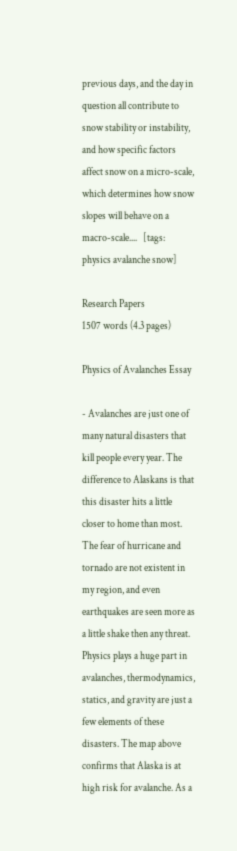previous days, and the day in question all contribute to snow stability or instability, and how specific factors affect snow on a micro-scale, which determines how snow slopes will behave on a macro-scale....   [tags: physics avalanche snow]

Research Papers
1507 words (4.3 pages)

Physics of Avalanches Essay

- Avalanches are just one of many natural disasters that kill people every year. The difference to Alaskans is that this disaster hits a little closer to home than most. The fear of hurricane and tornado are not existent in my region, and even earthquakes are seen more as a little shake then any threat. Physics plays a huge part in avalanches, thermodynamics, statics, and gravity are just a few elements of these disasters. The map above confirms that Alaska is at high risk for avalanche. As a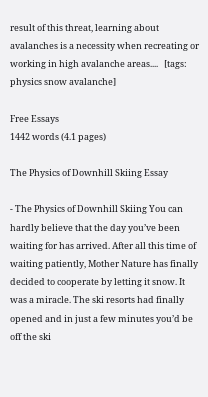result of this threat, learning about avalanches is a necessity when recreating or working in high avalanche areas....   [tags: physics snow avalanche]

Free Essays
1442 words (4.1 pages)

The Physics of Downhill Skiing Essay

- The Physics of Downhill Skiing You can hardly believe that the day you’ve been waiting for has arrived. After all this time of waiting patiently, Mother Nature has finally decided to cooperate by letting it snow. It was a miracle. The ski resorts had finally opened and in just a few minutes you’d be off the ski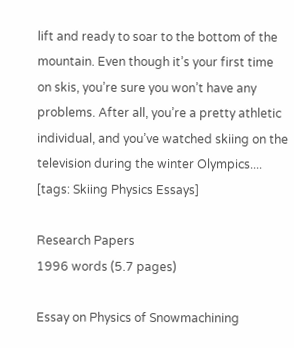lift and ready to soar to the bottom of the mountain. Even though it’s your first time on skis, you’re sure you won’t have any problems. After all, you’re a pretty athletic individual, and you’ve watched skiing on the television during the winter Olympics....   [tags: Skiing Physics Essays]

Research Papers
1996 words (5.7 pages)

Essay on Physics of Snowmachining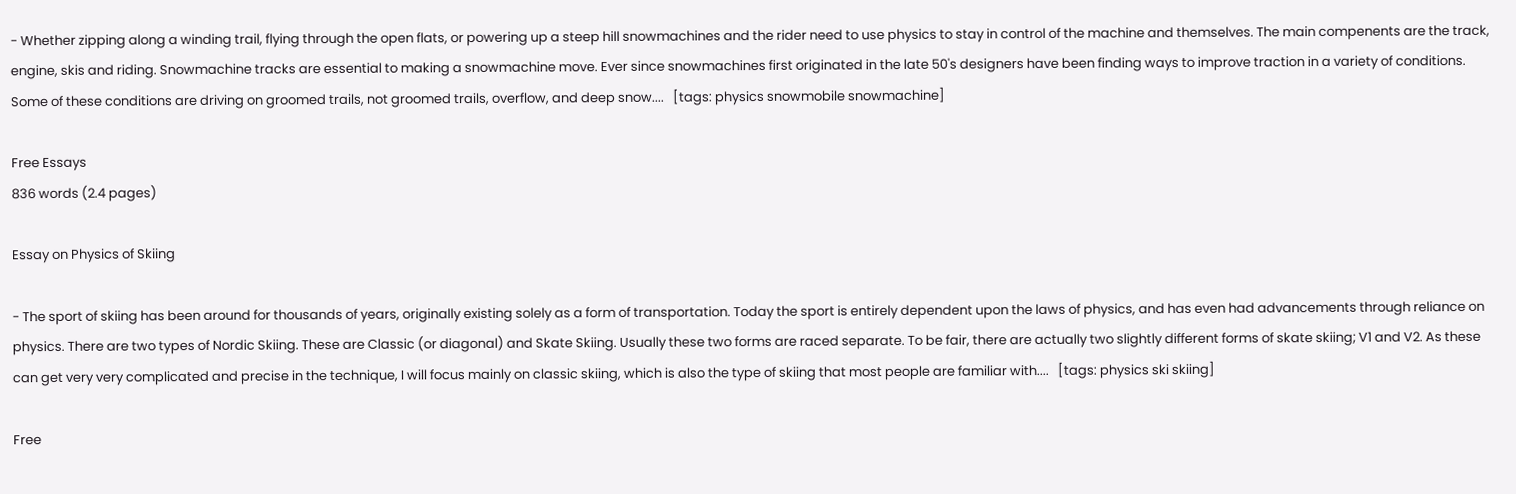- Whether zipping along a winding trail, flying through the open flats, or powering up a steep hill snowmachines and the rider need to use physics to stay in control of the machine and themselves. The main compenents are the track, engine, skis and riding. Snowmachine tracks are essential to making a snowmachine move. Ever since snowmachines first originated in the late 50's designers have been finding ways to improve traction in a variety of conditions. Some of these conditions are driving on groomed trails, not groomed trails, overflow, and deep snow....   [tags: physics snowmobile snowmachine]

Free Essays
836 words (2.4 pages)

Essay on Physics of Skiing

- The sport of skiing has been around for thousands of years, originally existing solely as a form of transportation. Today the sport is entirely dependent upon the laws of physics, and has even had advancements through reliance on physics. There are two types of Nordic Skiing. These are Classic (or diagonal) and Skate Skiing. Usually these two forms are raced separate. To be fair, there are actually two slightly different forms of skate skiing; V1 and V2. As these can get very very complicated and precise in the technique, I will focus mainly on classic skiing, which is also the type of skiing that most people are familiar with....   [tags: physics ski skiing]

Free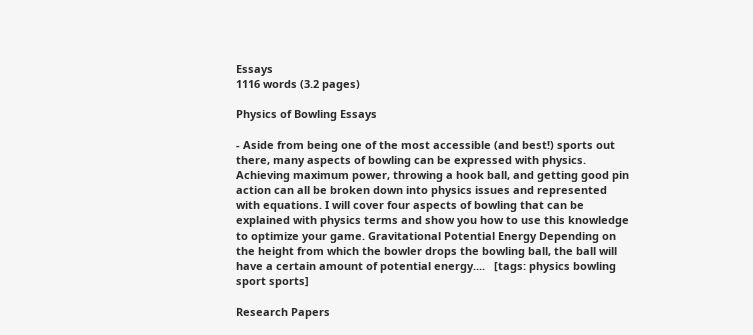Essays
1116 words (3.2 pages)

Physics of Bowling Essays

- Aside from being one of the most accessible (and best!) sports out there, many aspects of bowling can be expressed with physics. Achieving maximum power, throwing a hook ball, and getting good pin action can all be broken down into physics issues and represented with equations. I will cover four aspects of bowling that can be explained with physics terms and show you how to use this knowledge to optimize your game. Gravitational Potential Energy Depending on the height from which the bowler drops the bowling ball, the ball will have a certain amount of potential energy....   [tags: physics bowling sport sports]

Research Papers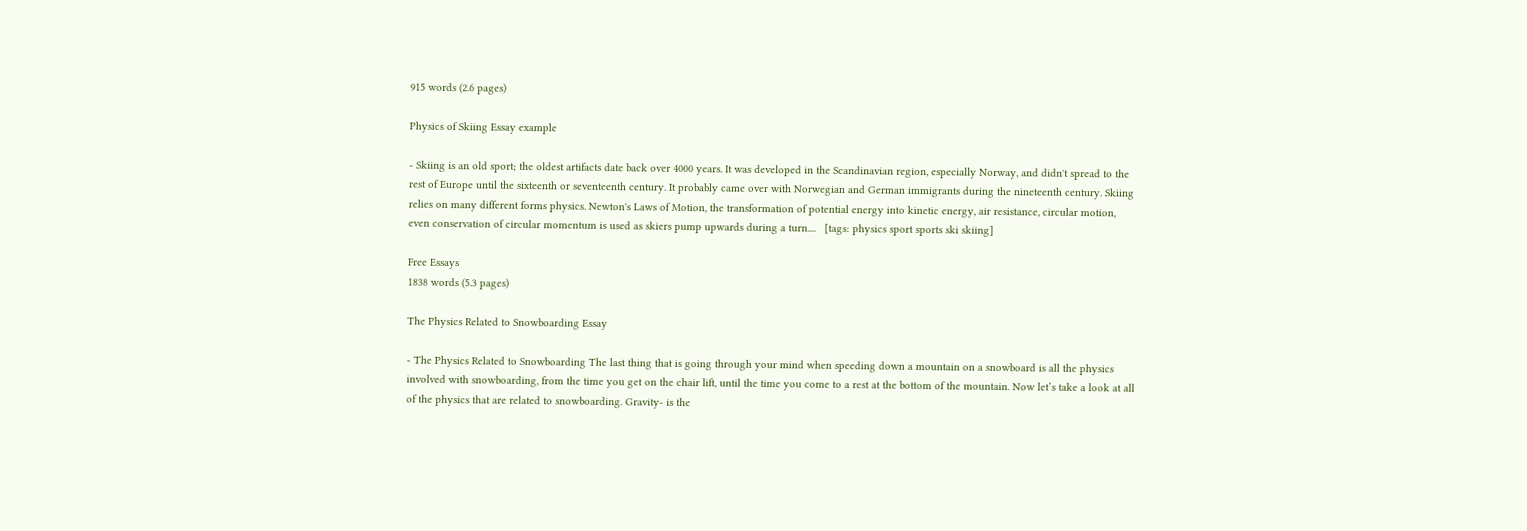915 words (2.6 pages)

Physics of Skiing Essay example

- Skiing is an old sport; the oldest artifacts date back over 4000 years. It was developed in the Scandinavian region, especially Norway, and didn't spread to the rest of Europe until the sixteenth or seventeenth century. It probably came over with Norwegian and German immigrants during the nineteenth century. Skiing relies on many different forms physics. Newton's Laws of Motion, the transformation of potential energy into kinetic energy, air resistance, circular motion, even conservation of circular momentum is used as skiers pump upwards during a turn....   [tags: physics sport sports ski skiing]

Free Essays
1838 words (5.3 pages)

The Physics Related to Snowboarding Essay

- The Physics Related to Snowboarding The last thing that is going through your mind when speeding down a mountain on a snowboard is all the physics involved with snowboarding, from the time you get on the chair lift, until the time you come to a rest at the bottom of the mountain. Now let’s take a look at all of the physics that are related to snowboarding. Gravity- is the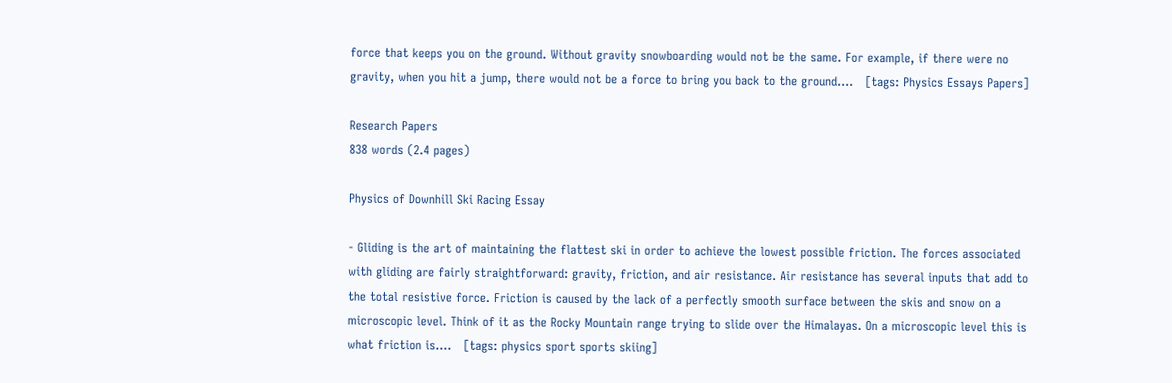force that keeps you on the ground. Without gravity snowboarding would not be the same. For example, if there were no gravity, when you hit a jump, there would not be a force to bring you back to the ground....   [tags: Physics Essays Papers]

Research Papers
838 words (2.4 pages)

Physics of Downhill Ski Racing Essay

- Gliding is the art of maintaining the flattest ski in order to achieve the lowest possible friction. The forces associated with gliding are fairly straightforward: gravity, friction, and air resistance. Air resistance has several inputs that add to the total resistive force. Friction is caused by the lack of a perfectly smooth surface between the skis and snow on a microscopic level. Think of it as the Rocky Mountain range trying to slide over the Himalayas. On a microscopic level this is what friction is....   [tags: physics sport sports skiing]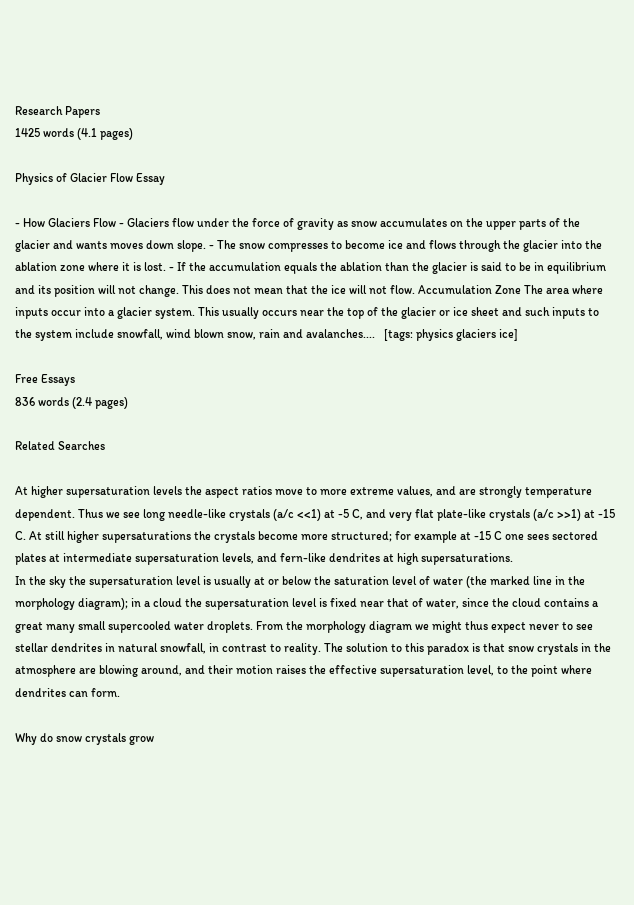Research Papers
1425 words (4.1 pages)

Physics of Glacier Flow Essay

- How Glaciers Flow - Glaciers flow under the force of gravity as snow accumulates on the upper parts of the glacier and wants moves down slope. - The snow compresses to become ice and flows through the glacier into the ablation zone where it is lost. - If the accumulation equals the ablation than the glacier is said to be in equilibrium and its position will not change. This does not mean that the ice will not flow. Accumulation Zone The area where inputs occur into a glacier system. This usually occurs near the top of the glacier or ice sheet and such inputs to the system include snowfall, wind blown snow, rain and avalanches....   [tags: physics glaciers ice]

Free Essays
836 words (2.4 pages)

Related Searches

At higher supersaturation levels the aspect ratios move to more extreme values, and are strongly temperature dependent. Thus we see long needle-like crystals (a/c <<1) at -5 C, and very flat plate-like crystals (a/c >>1) at -15 C. At still higher supersaturations the crystals become more structured; for example at -15 C one sees sectored plates at intermediate supersaturation levels, and fern-like dendrites at high supersaturations.
In the sky the supersaturation level is usually at or below the saturation level of water (the marked line in the morphology diagram); in a cloud the supersaturation level is fixed near that of water, since the cloud contains a great many small supercooled water droplets. From the morphology diagram we might thus expect never to see stellar dendrites in natural snowfall, in contrast to reality. The solution to this paradox is that snow crystals in the atmosphere are blowing around, and their motion raises the effective supersaturation level, to the point where dendrites can form.

Why do snow crystals grow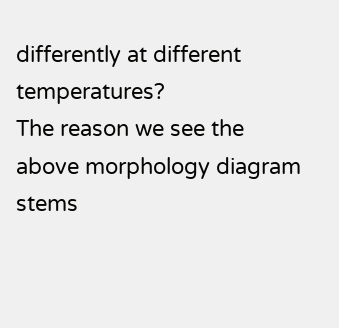differently at different temperatures?
The reason we see the above morphology diagram stems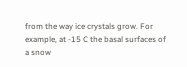from the way ice crystals grow. For example, at -15 C the basal surfaces of a snow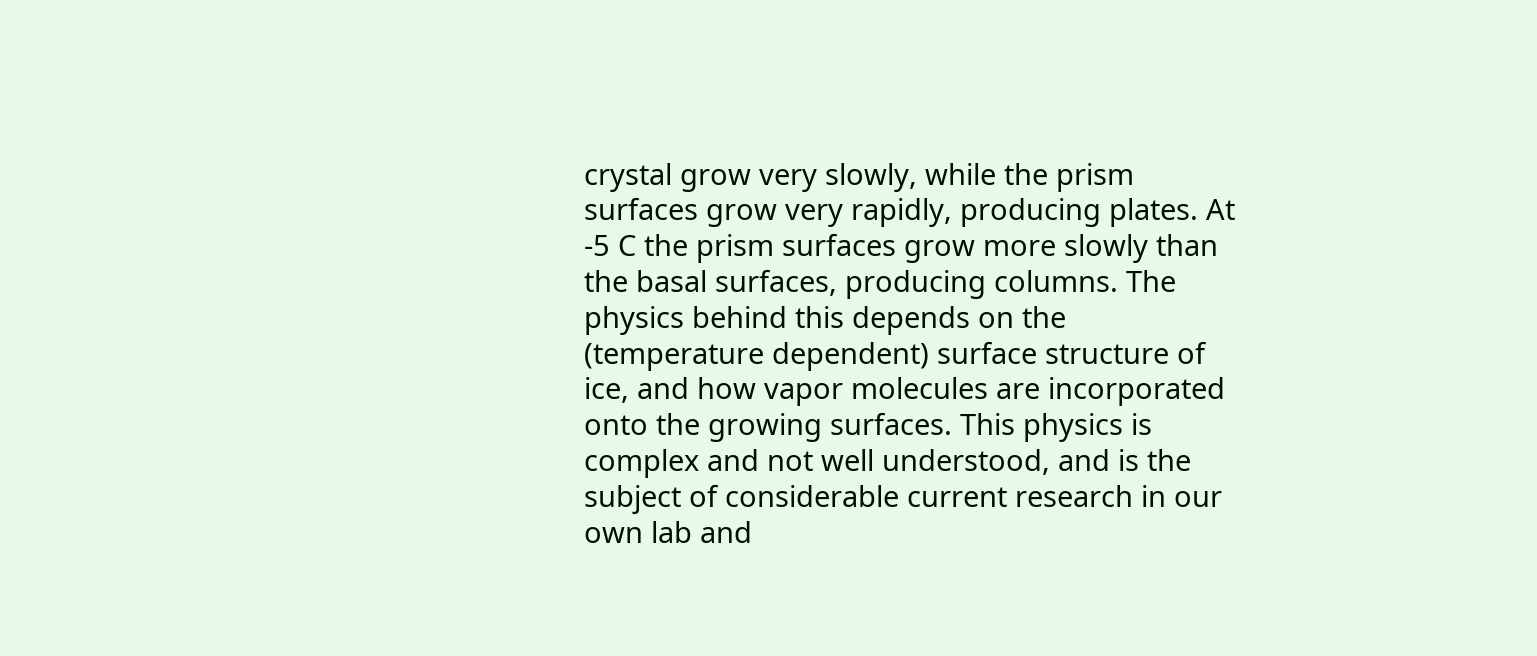crystal grow very slowly, while the prism surfaces grow very rapidly, producing plates. At -5 C the prism surfaces grow more slowly than the basal surfaces, producing columns. The physics behind this depends on the (temperature dependent) surface structure of ice, and how vapor molecules are incorporated onto the growing surfaces. This physics is complex and not well understood, and is the subject of considerable current research in our own lab and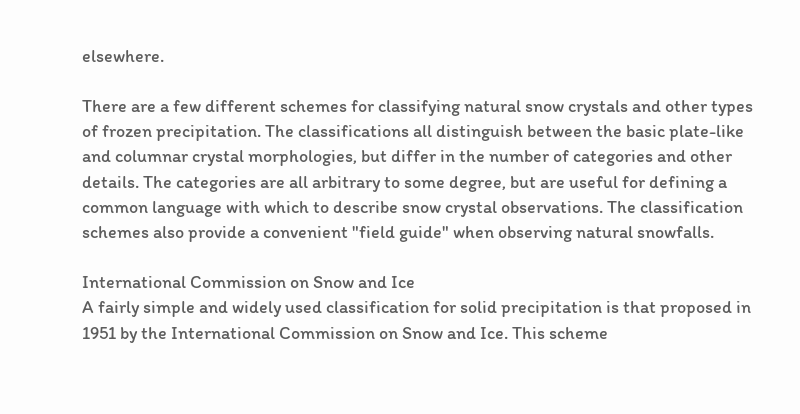elsewhere.

There are a few different schemes for classifying natural snow crystals and other types of frozen precipitation. The classifications all distinguish between the basic plate-like and columnar crystal morphologies, but differ in the number of categories and other details. The categories are all arbitrary to some degree, but are useful for defining a common language with which to describe snow crystal observations. The classification schemes also provide a convenient "field guide" when observing natural snowfalls.

International Commission on Snow and Ice
A fairly simple and widely used classification for solid precipitation is that proposed in 1951 by the International Commission on Snow and Ice. This scheme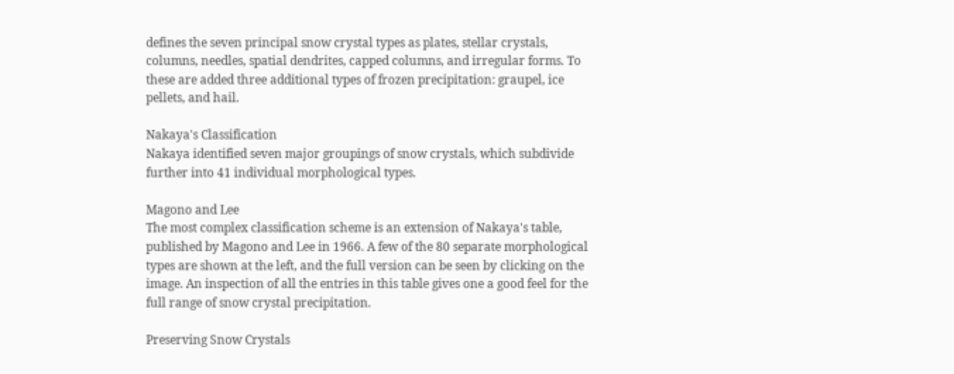defines the seven principal snow crystal types as plates, stellar crystals, columns, needles, spatial dendrites, capped columns, and irregular forms. To these are added three additional types of frozen precipitation: graupel, ice pellets, and hail.

Nakaya's Classification
Nakaya identified seven major groupings of snow crystals, which subdivide further into 41 individual morphological types.

Magono and Lee
The most complex classification scheme is an extension of Nakaya's table, published by Magono and Lee in 1966. A few of the 80 separate morphological types are shown at the left, and the full version can be seen by clicking on the image. An inspection of all the entries in this table gives one a good feel for the full range of snow crystal precipitation.

Preserving Snow Crystals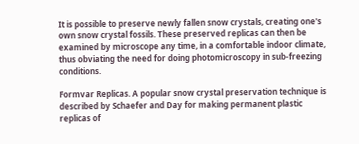It is possible to preserve newly fallen snow crystals, creating one's own snow crystal fossils. These preserved replicas can then be examined by microscope any time, in a comfortable indoor climate, thus obviating the need for doing photomicroscopy in sub-freezing conditions.

Formvar Replicas. A popular snow crystal preservation technique is described by Schaefer and Day for making permanent plastic replicas of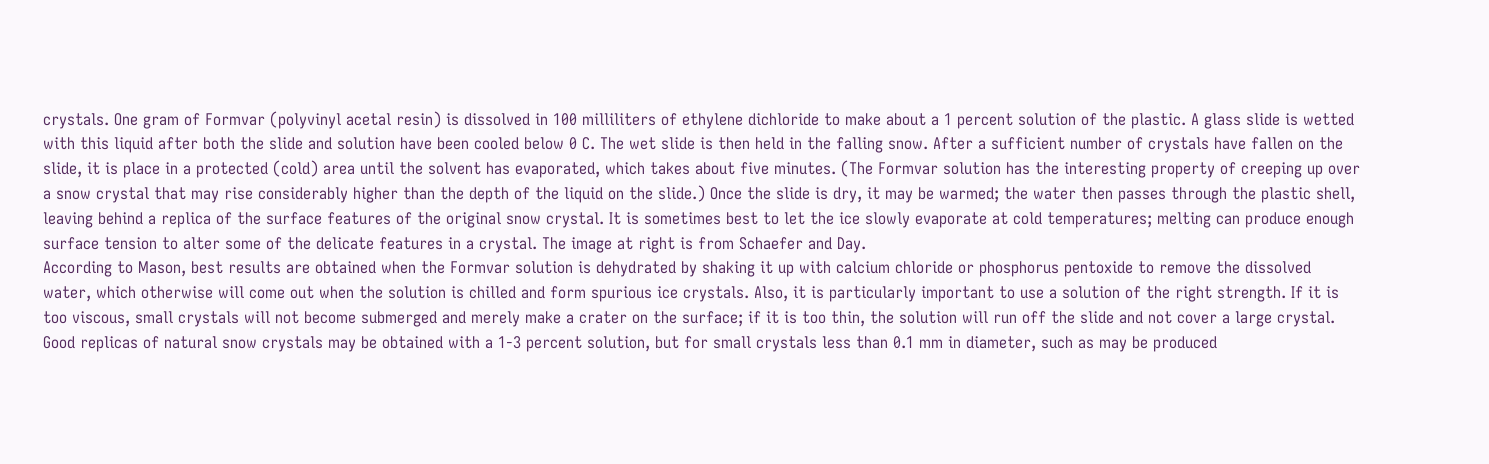crystals. One gram of Formvar (polyvinyl acetal resin) is dissolved in 100 milliliters of ethylene dichloride to make about a 1 percent solution of the plastic. A glass slide is wetted with this liquid after both the slide and solution have been cooled below 0 C. The wet slide is then held in the falling snow. After a sufficient number of crystals have fallen on the slide, it is place in a protected (cold) area until the solvent has evaporated, which takes about five minutes. (The Formvar solution has the interesting property of creeping up over a snow crystal that may rise considerably higher than the depth of the liquid on the slide.) Once the slide is dry, it may be warmed; the water then passes through the plastic shell, leaving behind a replica of the surface features of the original snow crystal. It is sometimes best to let the ice slowly evaporate at cold temperatures; melting can produce enough surface tension to alter some of the delicate features in a crystal. The image at right is from Schaefer and Day.
According to Mason, best results are obtained when the Formvar solution is dehydrated by shaking it up with calcium chloride or phosphorus pentoxide to remove the dissolved water, which otherwise will come out when the solution is chilled and form spurious ice crystals. Also, it is particularly important to use a solution of the right strength. If it is too viscous, small crystals will not become submerged and merely make a crater on the surface; if it is too thin, the solution will run off the slide and not cover a large crystal. Good replicas of natural snow crystals may be obtained with a 1-3 percent solution, but for small crystals less than 0.1 mm in diameter, such as may be produced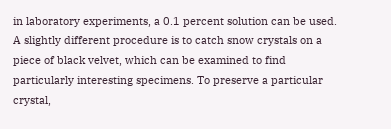in laboratory experiments, a 0.1 percent solution can be used.
A slightly different procedure is to catch snow crystals on a piece of black velvet, which can be examined to find particularly interesting specimens. To preserve a particular crystal,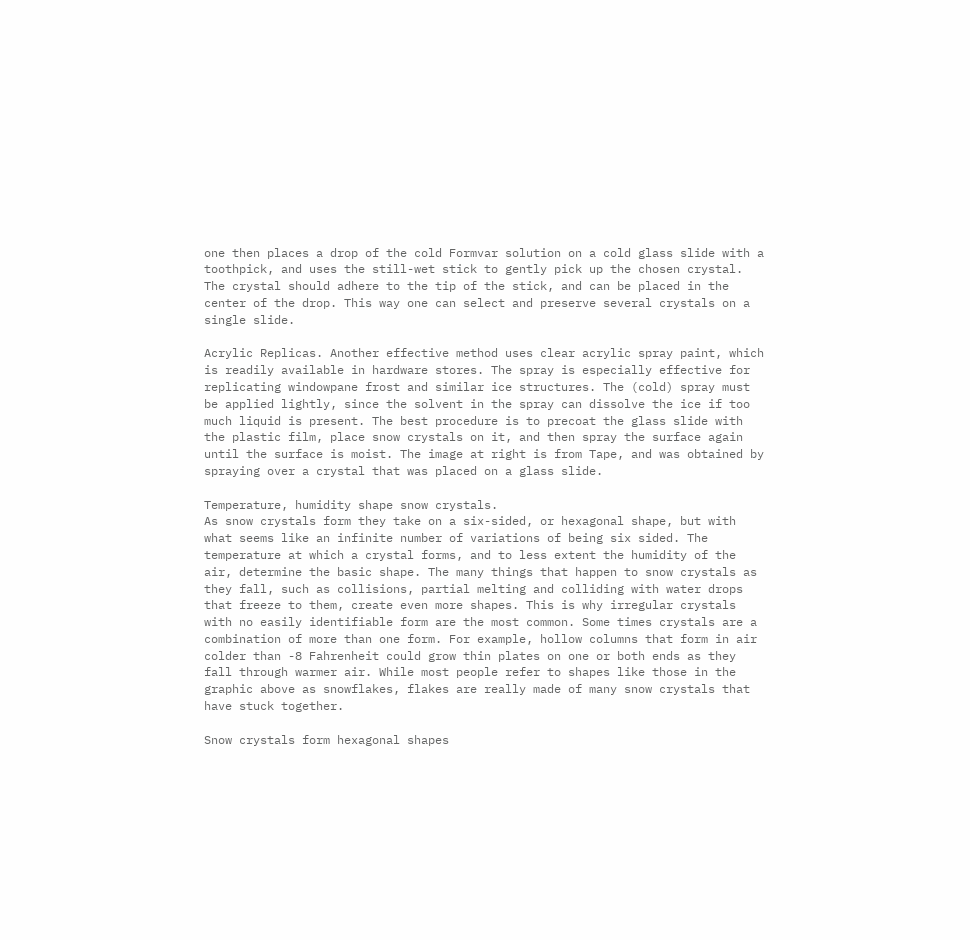one then places a drop of the cold Formvar solution on a cold glass slide with a toothpick, and uses the still-wet stick to gently pick up the chosen crystal. The crystal should adhere to the tip of the stick, and can be placed in the center of the drop. This way one can select and preserve several crystals on a single slide.

Acrylic Replicas. Another effective method uses clear acrylic spray paint, which is readily available in hardware stores. The spray is especially effective for replicating windowpane frost and similar ice structures. The (cold) spray must be applied lightly, since the solvent in the spray can dissolve the ice if too much liquid is present. The best procedure is to precoat the glass slide with the plastic film, place snow crystals on it, and then spray the surface again until the surface is moist. The image at right is from Tape, and was obtained by spraying over a crystal that was placed on a glass slide.

Temperature, humidity shape snow crystals.
As snow crystals form they take on a six-sided, or hexagonal shape, but with what seems like an infinite number of variations of being six sided. The temperature at which a crystal forms, and to less extent the humidity of the air, determine the basic shape. The many things that happen to snow crystals as they fall, such as collisions, partial melting and colliding with water drops that freeze to them, create even more shapes. This is why irregular crystals with no easily identifiable form are the most common. Some times crystals are a combination of more than one form. For example, hollow columns that form in air colder than -8 Fahrenheit could grow thin plates on one or both ends as they fall through warmer air. While most people refer to shapes like those in the graphic above as snowflakes, flakes are really made of many snow crystals that have stuck together.

Snow crystals form hexagonal shapes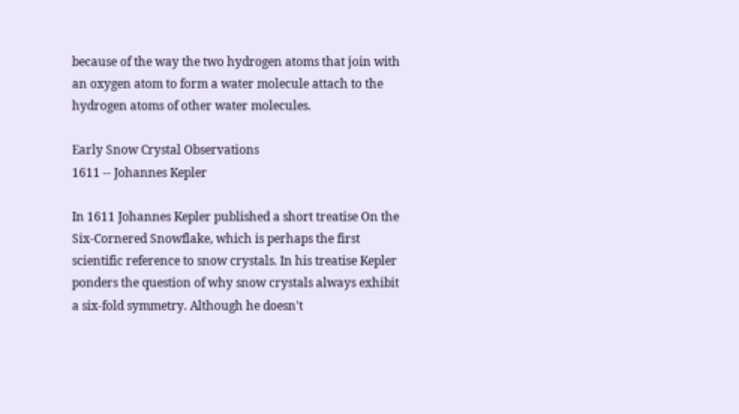because of the way the two hydrogen atoms that join with an oxygen atom to form a water molecule attach to the hydrogen atoms of other water molecules.

Early Snow Crystal Observations
1611 -- Johannes Kepler

In 1611 Johannes Kepler published a short treatise On the Six-Cornered Snowflake, which is perhaps the first scientific reference to snow crystals. In his treatise Kepler ponders the question of why snow crystals always exhibit a six-fold symmetry. Although he doesn't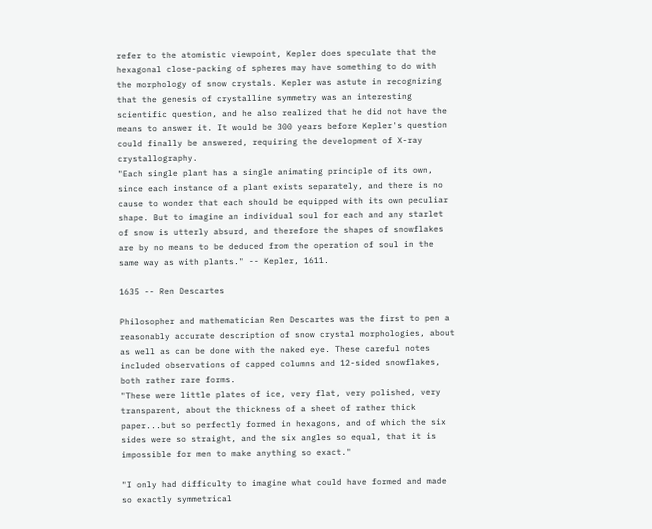refer to the atomistic viewpoint, Kepler does speculate that the hexagonal close-packing of spheres may have something to do with the morphology of snow crystals. Kepler was astute in recognizing that the genesis of crystalline symmetry was an interesting scientific question, and he also realized that he did not have the means to answer it. It would be 300 years before Kepler's question could finally be answered, requiring the development of X-ray crystallography.
"Each single plant has a single animating principle of its own, since each instance of a plant exists separately, and there is no cause to wonder that each should be equipped with its own peculiar shape. But to imagine an individual soul for each and any starlet of snow is utterly absurd, and therefore the shapes of snowflakes are by no means to be deduced from the operation of soul in the same way as with plants." -- Kepler, 1611.

1635 -- Ren Descartes

Philosopher and mathematician Ren Descartes was the first to pen a reasonably accurate description of snow crystal morphologies, about as well as can be done with the naked eye. These careful notes included observations of capped columns and 12-sided snowflakes, both rather rare forms.
"These were little plates of ice, very flat, very polished, very transparent, about the thickness of a sheet of rather thick paper...but so perfectly formed in hexagons, and of which the six sides were so straight, and the six angles so equal, that it is impossible for men to make anything so exact."

"I only had difficulty to imagine what could have formed and made so exactly symmetrical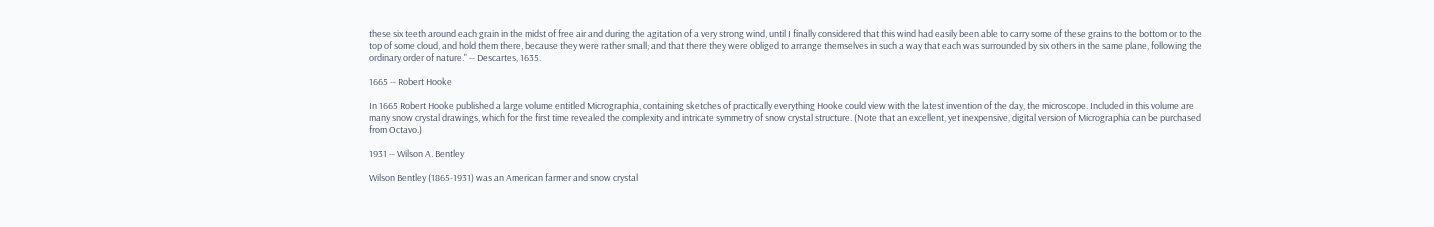these six teeth around each grain in the midst of free air and during the agitation of a very strong wind, until I finally considered that this wind had easily been able to carry some of these grains to the bottom or to the top of some cloud, and hold them there, because they were rather small; and that there they were obliged to arrange themselves in such a way that each was surrounded by six others in the same plane, following the ordinary order of nature." -- Descartes, 1635.

1665 -- Robert Hooke

In 1665 Robert Hooke published a large volume entitled Micrographia, containing sketches of practically everything Hooke could view with the latest invention of the day, the microscope. Included in this volume are many snow crystal drawings, which for the first time revealed the complexity and intricate symmetry of snow crystal structure. (Note that an excellent, yet inexpensive, digital version of Micrographia can be purchased from Octavo.)

1931 -- Wilson A. Bentley

Wilson Bentley (1865-1931) was an American farmer and snow crystal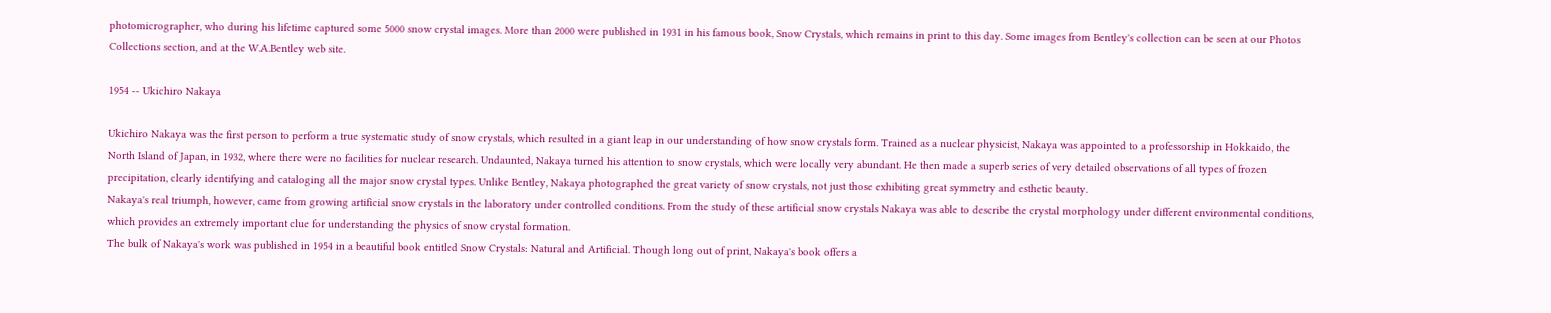photomicrographer, who during his lifetime captured some 5000 snow crystal images. More than 2000 were published in 1931 in his famous book, Snow Crystals, which remains in print to this day. Some images from Bentley's collection can be seen at our Photos Collections section, and at the W.A.Bentley web site.

1954 -- Ukichiro Nakaya

Ukichiro Nakaya was the first person to perform a true systematic study of snow crystals, which resulted in a giant leap in our understanding of how snow crystals form. Trained as a nuclear physicist, Nakaya was appointed to a professorship in Hokkaido, the North Island of Japan, in 1932, where there were no facilities for nuclear research. Undaunted, Nakaya turned his attention to snow crystals, which were locally very abundant. He then made a superb series of very detailed observations of all types of frozen precipitation, clearly identifying and cataloging all the major snow crystal types. Unlike Bentley, Nakaya photographed the great variety of snow crystals, not just those exhibiting great symmetry and esthetic beauty.
Nakaya's real triumph, however, came from growing artificial snow crystals in the laboratory under controlled conditions. From the study of these artificial snow crystals Nakaya was able to describe the crystal morphology under different environmental conditions, which provides an extremely important clue for understanding the physics of snow crystal formation.
The bulk of Nakaya's work was published in 1954 in a beautiful book entitled Snow Crystals: Natural and Artificial. Though long out of print, Nakaya's book offers a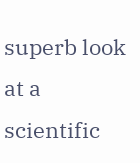superb look at a scientific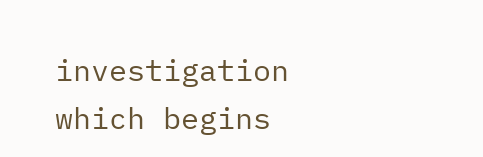investigation which begins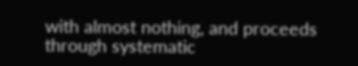with almost nothing, and proceeds through systematic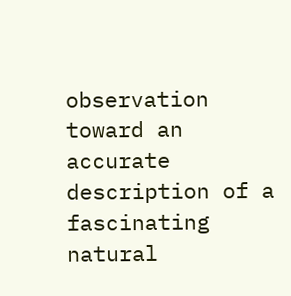observation toward an accurate description of a fascinating natural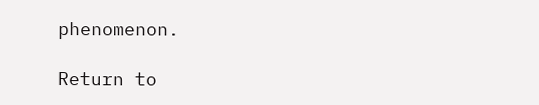phenomenon.

Return to